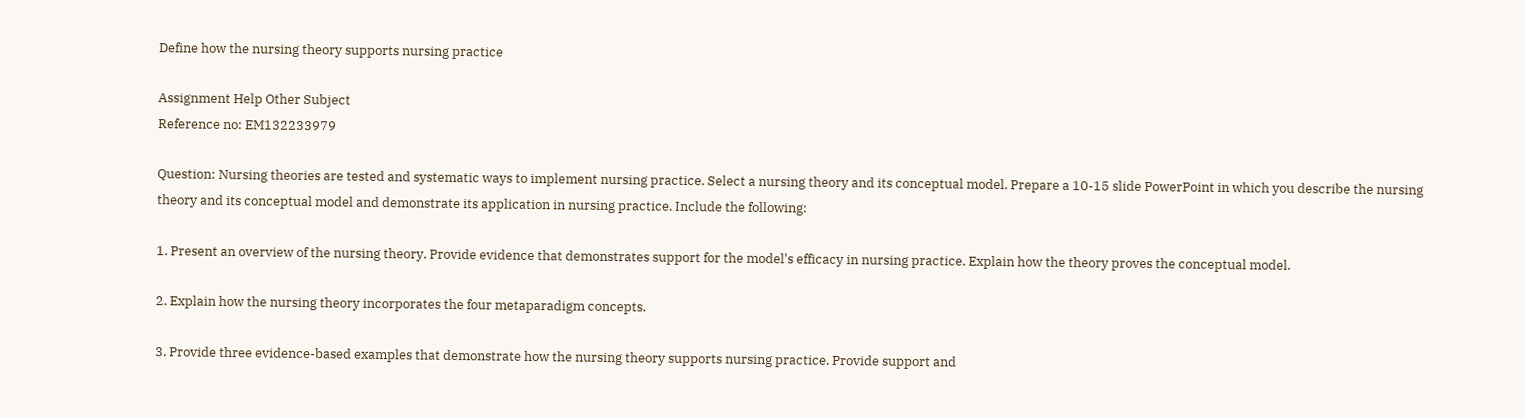Define how the nursing theory supports nursing practice

Assignment Help Other Subject
Reference no: EM132233979

Question: Nursing theories are tested and systematic ways to implement nursing practice. Select a nursing theory and its conceptual model. Prepare a 10-15 slide PowerPoint in which you describe the nursing theory and its conceptual model and demonstrate its application in nursing practice. Include the following:

1. Present an overview of the nursing theory. Provide evidence that demonstrates support for the model's efficacy in nursing practice. Explain how the theory proves the conceptual model.

2. Explain how the nursing theory incorporates the four metaparadigm concepts.

3. Provide three evidence-based examples that demonstrate how the nursing theory supports nursing practice. Provide support and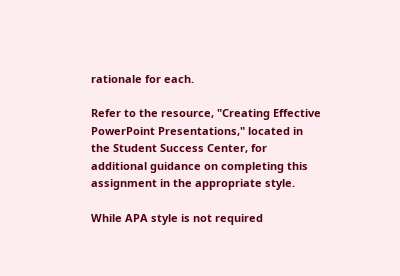rationale for each.

Refer to the resource, "Creating Effective PowerPoint Presentations," located in the Student Success Center, for additional guidance on completing this assignment in the appropriate style.

While APA style is not required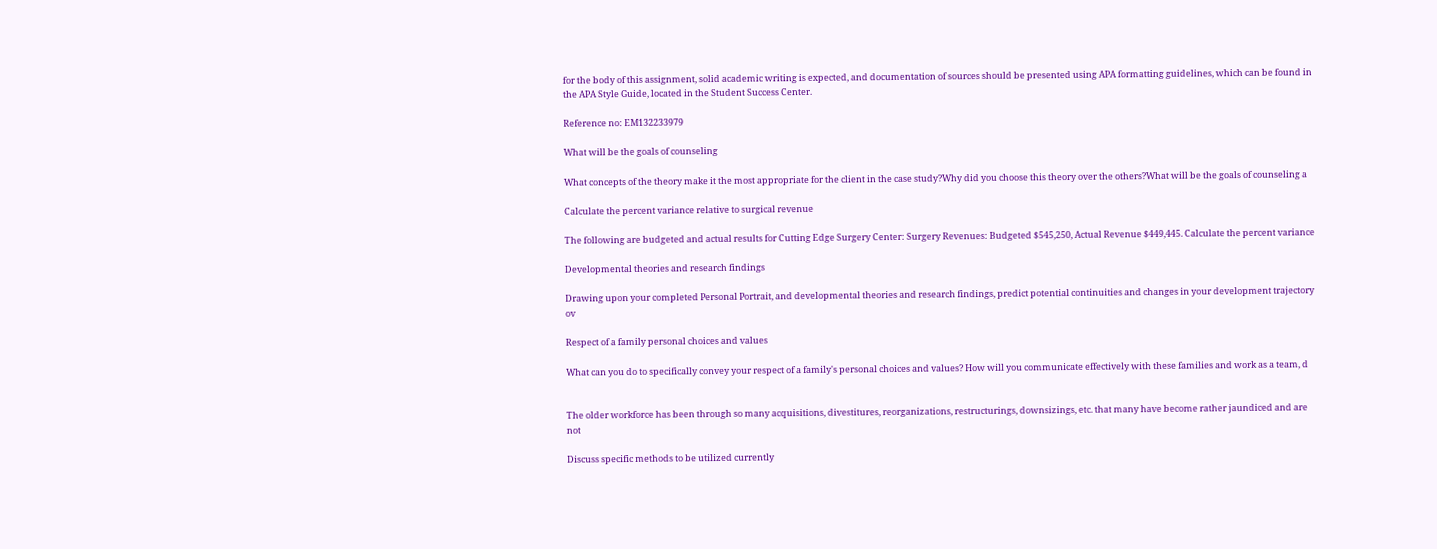for the body of this assignment, solid academic writing is expected, and documentation of sources should be presented using APA formatting guidelines, which can be found in the APA Style Guide, located in the Student Success Center.

Reference no: EM132233979

What will be the goals of counseling

What concepts of the theory make it the most appropriate for the client in the case study?Why did you choose this theory over the others?What will be the goals of counseling a

Calculate the percent variance relative to surgical revenue

The following are budgeted and actual results for Cutting Edge Surgery Center: Surgery Revenues: Budgeted $545,250, Actual Revenue $449,445. Calculate the percent variance

Developmental theories and research findings

Drawing upon your completed Personal Portrait, and developmental theories and research findings, predict potential continuities and changes in your development trajectory ov

Respect of a family personal choices and values

What can you do to specifically convey your respect of a family's personal choices and values? How will you communicate effectively with these families and work as a team, d


The older workforce has been through so many acquisitions, divestitures, reorganizations, restructurings, downsizings, etc. that many have become rather jaundiced and are not

Discuss specific methods to be utilized currently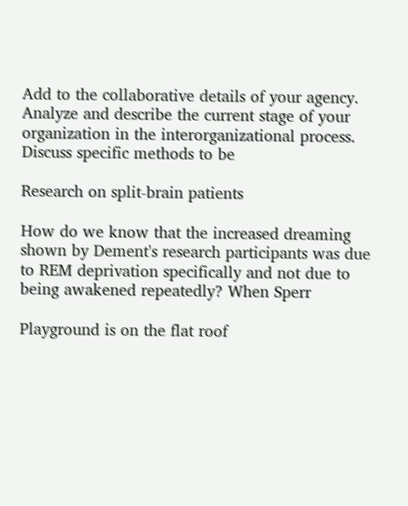Add to the collaborative details of your agency. Analyze and describe the current stage of your organization in the interorganizational process. Discuss specific methods to be

Research on split-brain patients

How do we know that the increased dreaming shown by Dement's research participants was due to REM deprivation specifically and not due to being awakened repeatedly? When Sperr

Playground is on the flat roof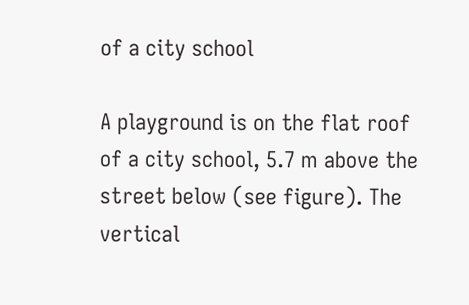of a city school

A playground is on the flat roof of a city school, 5.7 m above the street below (see figure). The vertical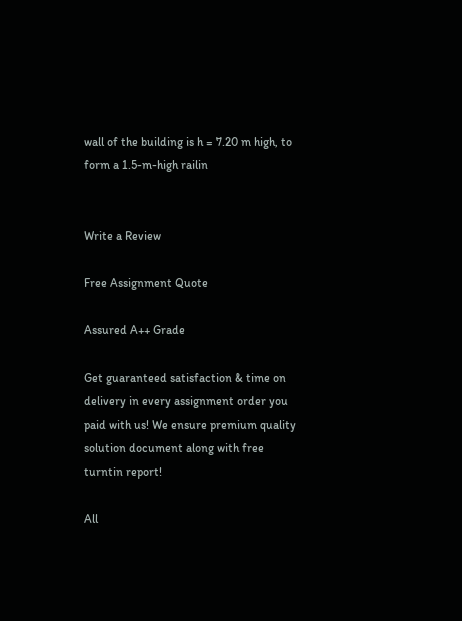wall of the building is h = 7.20 m high, to form a 1.5-m-high railin


Write a Review

Free Assignment Quote

Assured A++ Grade

Get guaranteed satisfaction & time on delivery in every assignment order you paid with us! We ensure premium quality solution document along with free turntin report!

All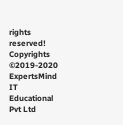rights reserved! Copyrights ©2019-2020 ExpertsMind IT Educational Pvt Ltd